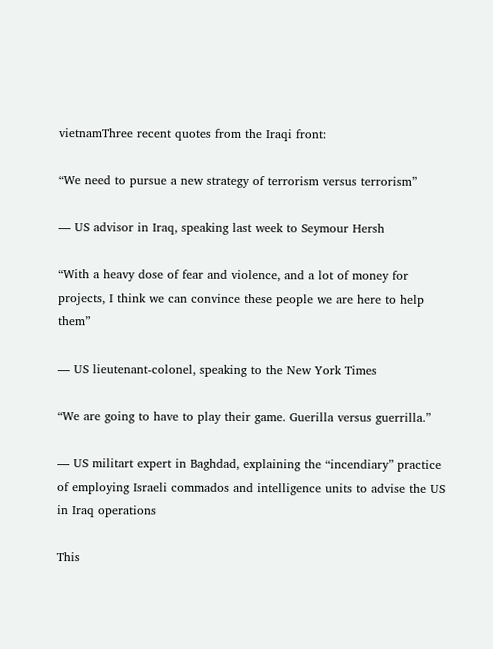vietnamThree recent quotes from the Iraqi front:

“We need to pursue a new strategy of terrorism versus terrorism”

— US advisor in Iraq, speaking last week to Seymour Hersh

“With a heavy dose of fear and violence, and a lot of money for projects, I think we can convince these people we are here to help them”

— US lieutenant-colonel, speaking to the New York Times

“We are going to have to play their game. Guerilla versus guerrilla.”

— US militart expert in Baghdad, explaining the “incendiary” practice of employing Israeli commados and intelligence units to advise the US in Iraq operations

This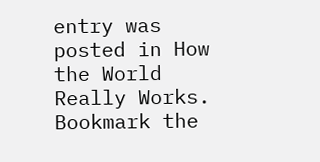entry was posted in How the World Really Works. Bookmark the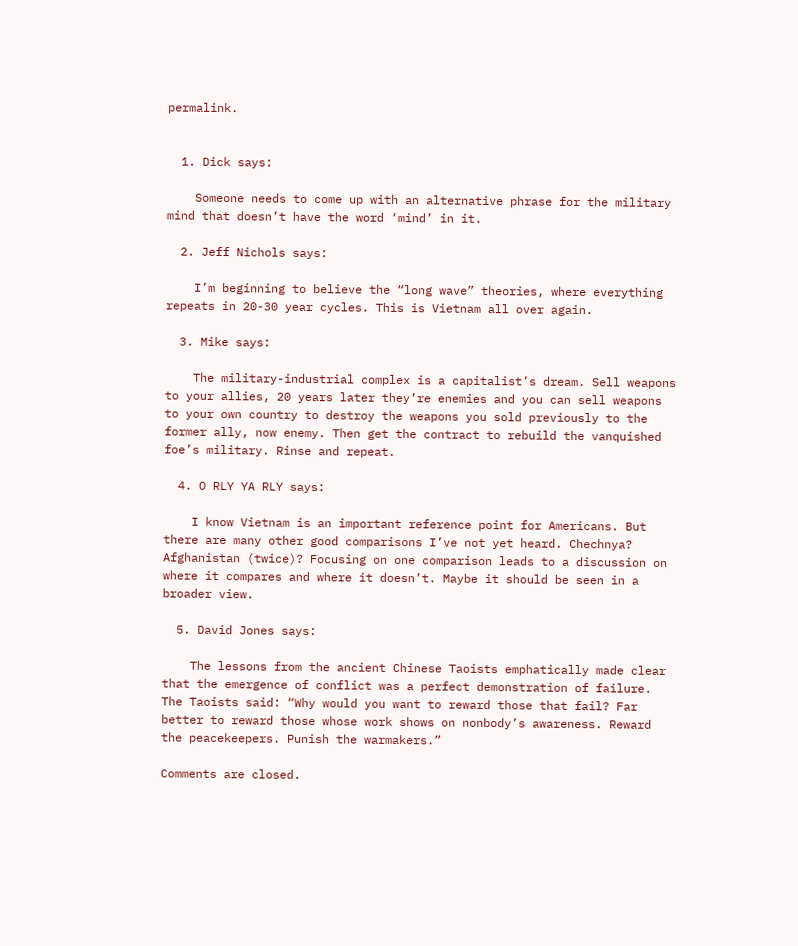permalink.


  1. Dick says:

    Someone needs to come up with an alternative phrase for the military mind that doesn’t have the word ‘mind’ in it.

  2. Jeff Nichols says:

    I’m beginning to believe the “long wave” theories, where everything repeats in 20-30 year cycles. This is Vietnam all over again.

  3. Mike says:

    The military-industrial complex is a capitalist’s dream. Sell weapons to your allies, 20 years later they’re enemies and you can sell weapons to your own country to destroy the weapons you sold previously to the former ally, now enemy. Then get the contract to rebuild the vanquished foe’s military. Rinse and repeat.

  4. O RLY YA RLY says:

    I know Vietnam is an important reference point for Americans. But there are many other good comparisons I’ve not yet heard. Chechnya? Afghanistan (twice)? Focusing on one comparison leads to a discussion on where it compares and where it doesn’t. Maybe it should be seen in a broader view.

  5. David Jones says:

    The lessons from the ancient Chinese Taoists emphatically made clear that the emergence of conflict was a perfect demonstration of failure. The Taoists said: “Why would you want to reward those that fail? Far better to reward those whose work shows on nonbody’s awareness. Reward the peacekeepers. Punish the warmakers.”

Comments are closed.